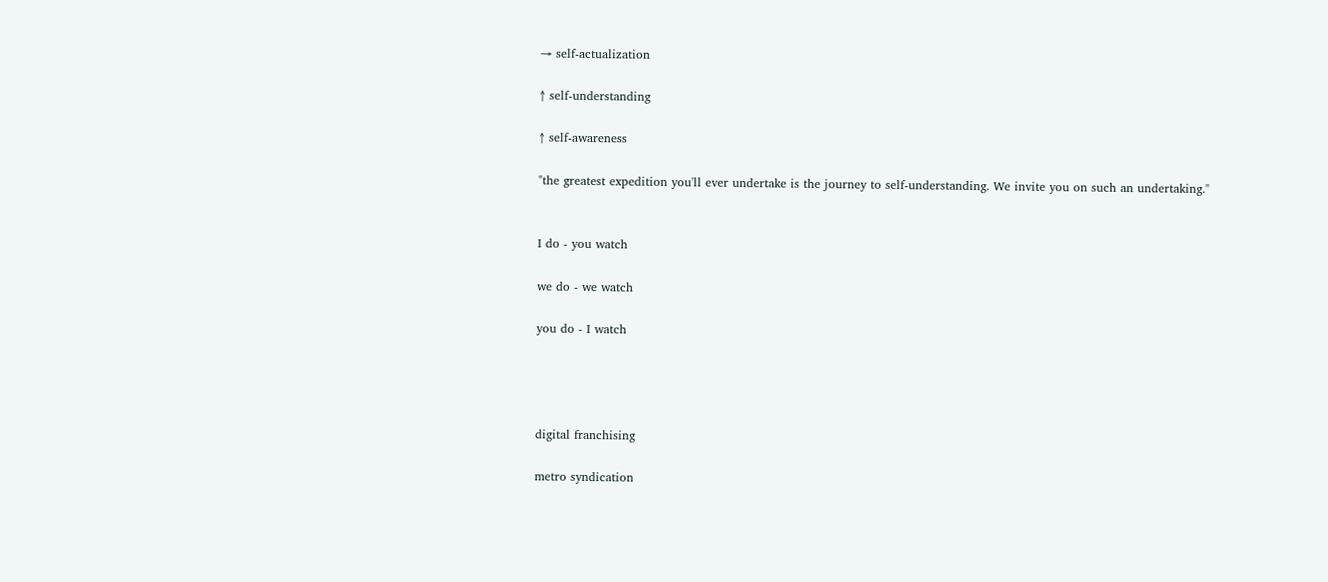→ self-actualization

↑ self-understanding

↑ self-awareness

"the greatest expedition you'll ever undertake is the journey to self-understanding. We invite you on such an undertaking."


I do - you watch

we do - we watch

you do - I watch




digital franchising

metro syndication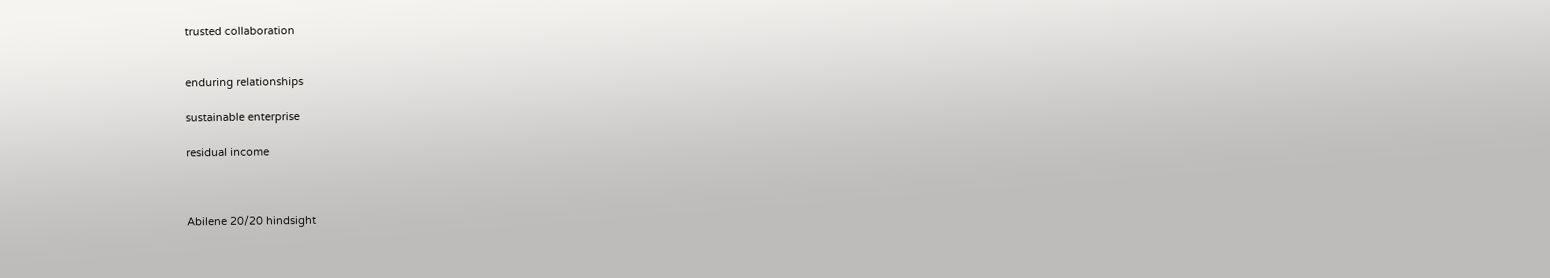trusted collaboration


enduring relationships

sustainable enterprise

residual income



Abilene 20/20 hindsight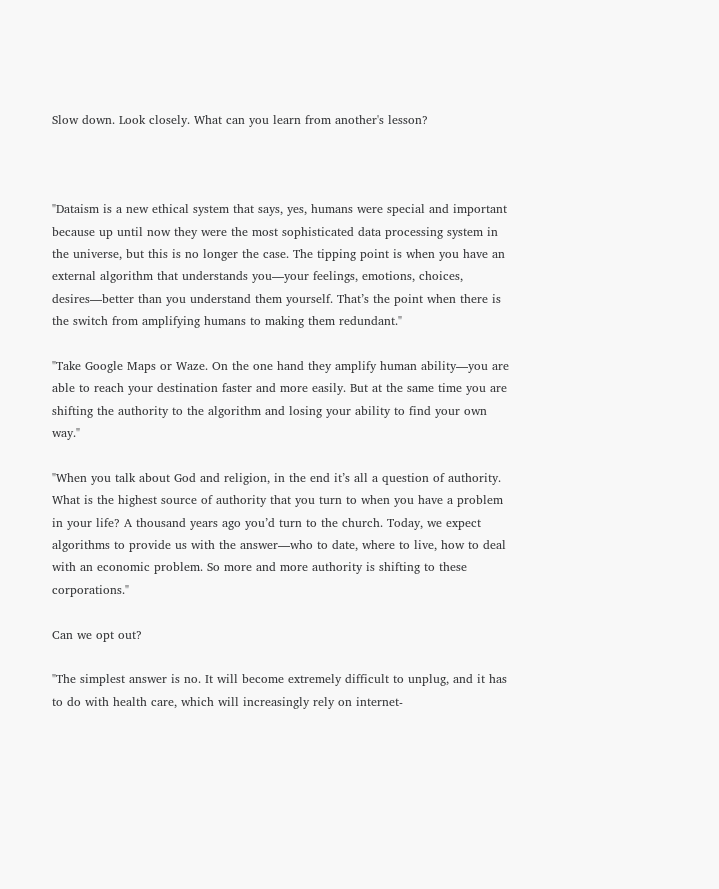Slow down. Look closely. What can you learn from another's lesson?



"Dataism is a new ethical system that says, yes, humans were special and important because up until now they were the most sophisticated data processing system in the universe, but this is no longer the case. The tipping point is when you have an external algorithm that understands you—your feelings, emotions, choices, desires—better than you understand them yourself. That’s the point when there is the switch from amplifying humans to making them redundant."

"Take Google Maps or Waze. On the one hand they amplify human ability—you are able to reach your destination faster and more easily. But at the same time you are shifting the authority to the algorithm and losing your ability to find your own way."

"When you talk about God and religion, in the end it’s all a question of authority. What is the highest source of authority that you turn to when you have a problem in your life? A thousand years ago you’d turn to the church. Today, we expect algorithms to provide us with the answer—who to date, where to live, how to deal with an economic problem. So more and more authority is shifting to these corporations."

Can we opt out?

"The simplest answer is no. It will become extremely difficult to unplug, and it has to do with health care, which will increasingly rely on internet-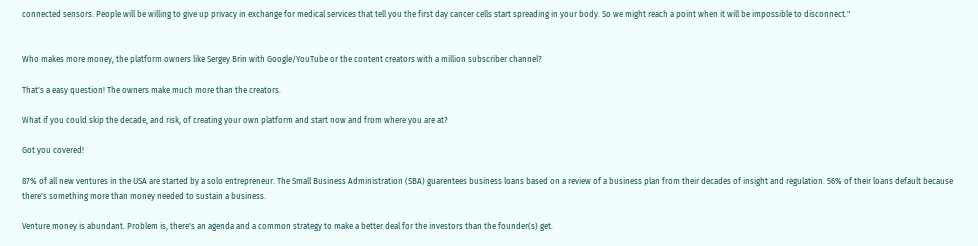connected sensors. People will be willing to give up privacy in exchange for medical services that tell you the first day cancer cells start spreading in your body. So we might reach a point when it will be impossible to disconnect."


Who makes more money, the platform owners like Sergey Brin with Google/YouTube or the content creators with a million subscriber channel?

That's a easy question! The owners make much more than the creators.

What if you could skip the decade, and risk, of creating your own platform and start now and from where you are at?

Got you covered!

87% of all new ventures in the USA are started by a solo entrepreneur. The Small Business Administration (SBA) guarentees business loans based on a review of a business plan from their decades of insight and regulation. 56% of their loans default because there's something more than money needed to sustain a business.

Venture money is abundant. Problem is, there's an agenda and a common strategy to make a better deal for the investors than the founder(s) get.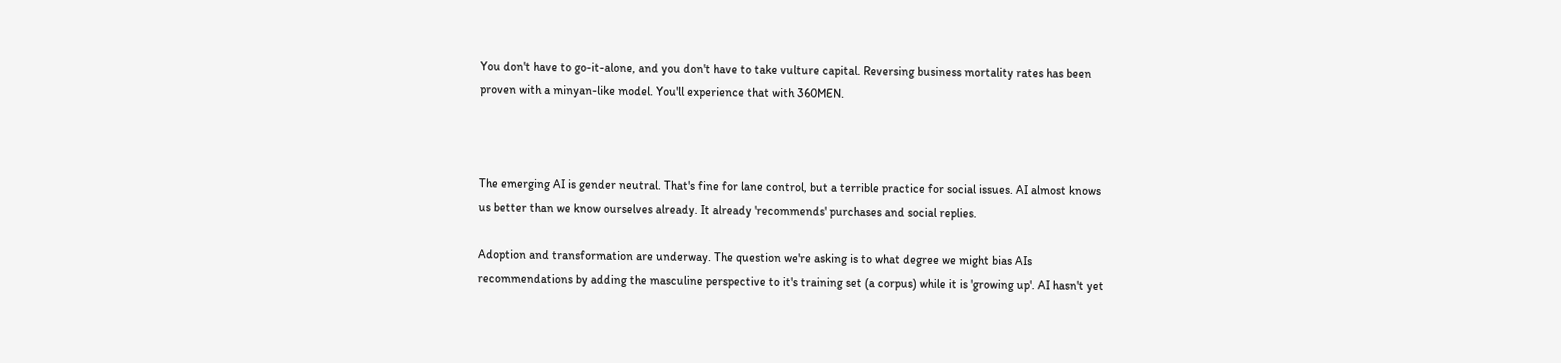You don't have to go-it-alone, and you don't have to take vulture capital. Reversing business mortality rates has been proven with a minyan-like model. You'll experience that with 360MEN.



The emerging AI is gender neutral. That's fine for lane control, but a terrible practice for social issues. AI almost knows us better than we know ourselves already. It already 'recommends' purchases and social replies.

Adoption and transformation are underway. The question we're asking is to what degree we might bias AIs recommendations by adding the masculine perspective to it's training set (a corpus) while it is 'growing up'. AI hasn't yet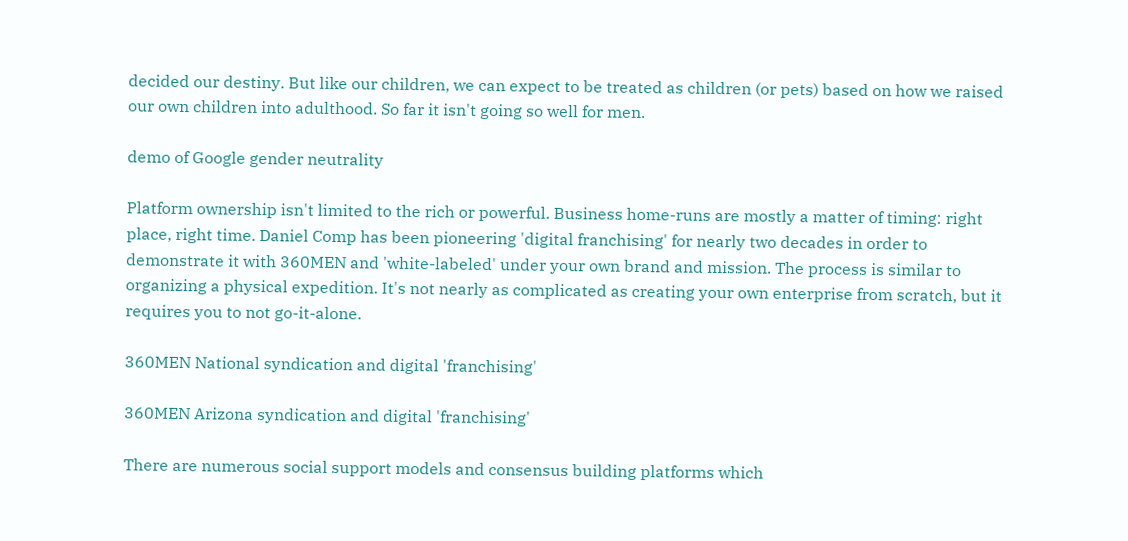decided our destiny. But like our children, we can expect to be treated as children (or pets) based on how we raised our own children into adulthood. So far it isn't going so well for men.

demo of Google gender neutrality

Platform ownership isn't limited to the rich or powerful. Business home-runs are mostly a matter of timing: right place, right time. Daniel Comp has been pioneering 'digital franchising' for nearly two decades in order to demonstrate it with 360MEN and 'white-labeled' under your own brand and mission. The process is similar to organizing a physical expedition. It's not nearly as complicated as creating your own enterprise from scratch, but it requires you to not go-it-alone.

360MEN National syndication and digital 'franchising'

360MEN Arizona syndication and digital 'franchising'

There are numerous social support models and consensus building platforms which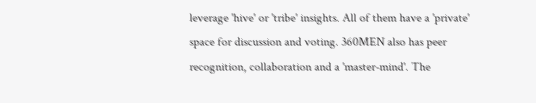leverage 'hive' or 'tribe' insights. All of them have a 'private' space for discussion and voting. 360MEN also has peer recognition, collaboration and a 'master-mind'. The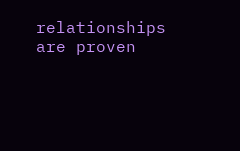relationships are proven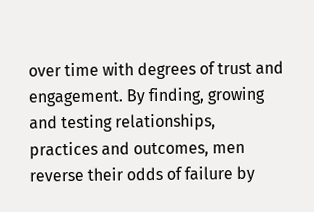over time with degrees of trust and engagement. By finding, growing and testing relationships, practices and outcomes, men reverse their odds of failure by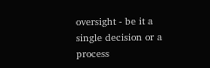oversight - be it a single decision or a process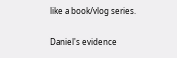like a book/vlog series.

Daniel's evidence